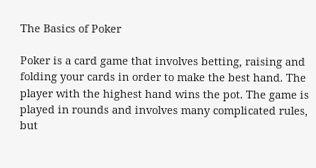The Basics of Poker

Poker is a card game that involves betting, raising and folding your cards in order to make the best hand. The player with the highest hand wins the pot. The game is played in rounds and involves many complicated rules, but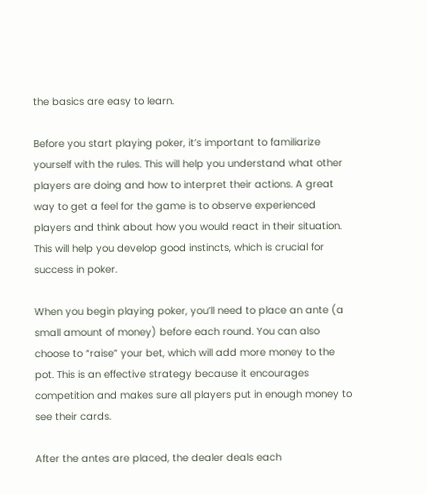the basics are easy to learn.

Before you start playing poker, it’s important to familiarize yourself with the rules. This will help you understand what other players are doing and how to interpret their actions. A great way to get a feel for the game is to observe experienced players and think about how you would react in their situation. This will help you develop good instincts, which is crucial for success in poker.

When you begin playing poker, you’ll need to place an ante (a small amount of money) before each round. You can also choose to “raise” your bet, which will add more money to the pot. This is an effective strategy because it encourages competition and makes sure all players put in enough money to see their cards.

After the antes are placed, the dealer deals each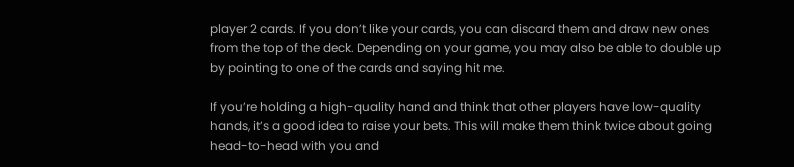player 2 cards. If you don’t like your cards, you can discard them and draw new ones from the top of the deck. Depending on your game, you may also be able to double up by pointing to one of the cards and saying hit me.

If you’re holding a high-quality hand and think that other players have low-quality hands, it’s a good idea to raise your bets. This will make them think twice about going head-to-head with you and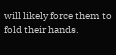will likely force them to fold their hands.